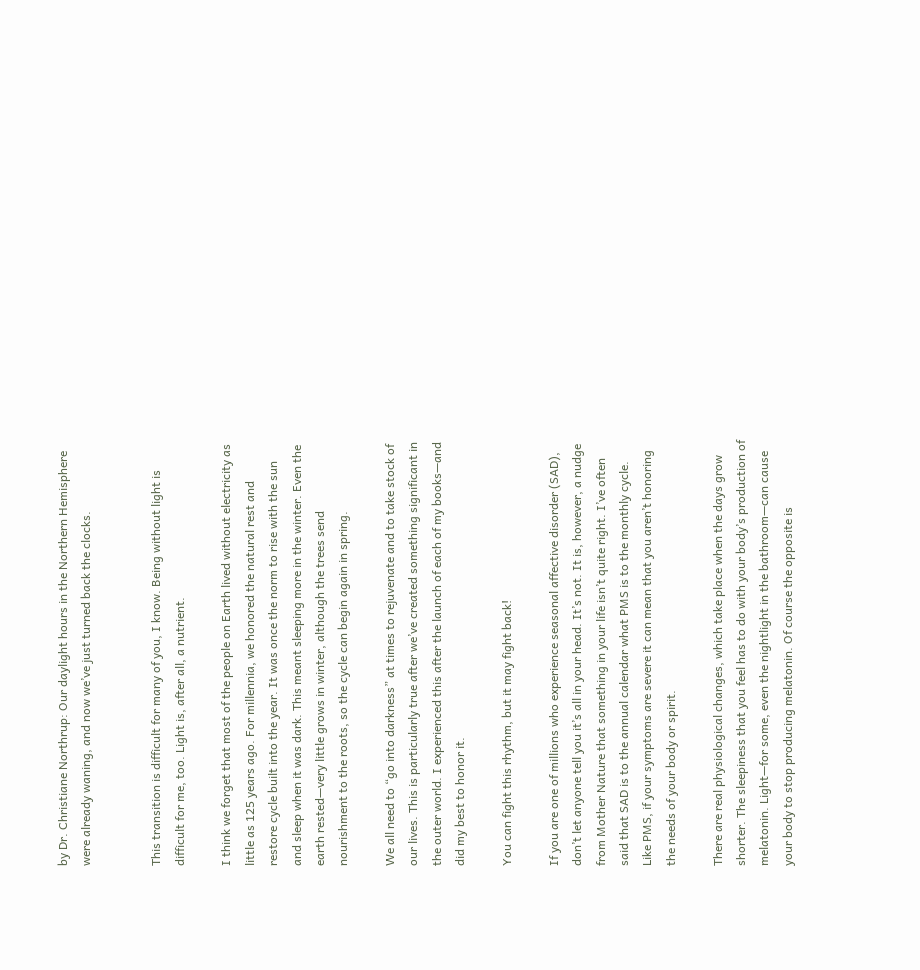by Dr. Christiane Northrup: Our daylight hours in the Northern Hemisphere were already waning, and now we’ve just turned back the clocks.


This transition is difficult for many of you, I know. Being without light is difficult for me, too. Light is, after all, a nutrient.

I think we forget that most of the people on Earth lived without electricity as little as 125 years ago. For millennia, we honored the natural rest and restore cycle built into the year. It was once the norm to rise with the sun and sleep when it was dark. This meant sleeping more in the winter. Even the earth rested—very little grows in winter, although the trees send nourishment to the roots, so the cycle can begin again in spring.

We all need to “go into darkness” at times to rejuvenate and to take stock of our lives. This is particularly true after we’ve created something significant in the outer world. I experienced this after the launch of each of my books—and did my best to honor it.

You can fight this rhythm, but it may fight back!

If you are one of millions who experience seasonal affective disorder (SAD), don’t let anyone tell you it’s all in your head. It’s not. It is, however, a nudge from Mother Nature that something in your life isn’t quite right. I’ve often said that SAD is to the annual calendar what PMS is to the monthly cycle. Like PMS, if your symptoms are severe it can mean that you aren’t honoring the needs of your body or spirit.

There are real physiological changes, which take place when the days grow shorter. The sleepiness that you feel has to do with your body’s production of melatonin. Light—for some, even the nightlight in the bathroom—can cause your body to stop producing melatonin. Of course the opposite is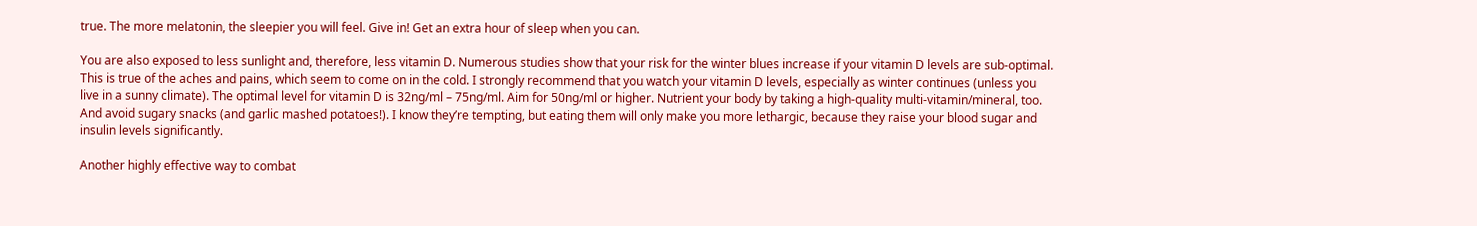true. The more melatonin, the sleepier you will feel. Give in! Get an extra hour of sleep when you can.

You are also exposed to less sunlight and, therefore, less vitamin D. Numerous studies show that your risk for the winter blues increase if your vitamin D levels are sub-optimal. This is true of the aches and pains, which seem to come on in the cold. I strongly recommend that you watch your vitamin D levels, especially as winter continues (unless you live in a sunny climate). The optimal level for vitamin D is 32ng/ml – 75ng/ml. Aim for 50ng/ml or higher. Nutrient your body by taking a high-quality multi-vitamin/mineral, too. And avoid sugary snacks (and garlic mashed potatoes!). I know they’re tempting, but eating them will only make you more lethargic, because they raise your blood sugar and insulin levels significantly.

Another highly effective way to combat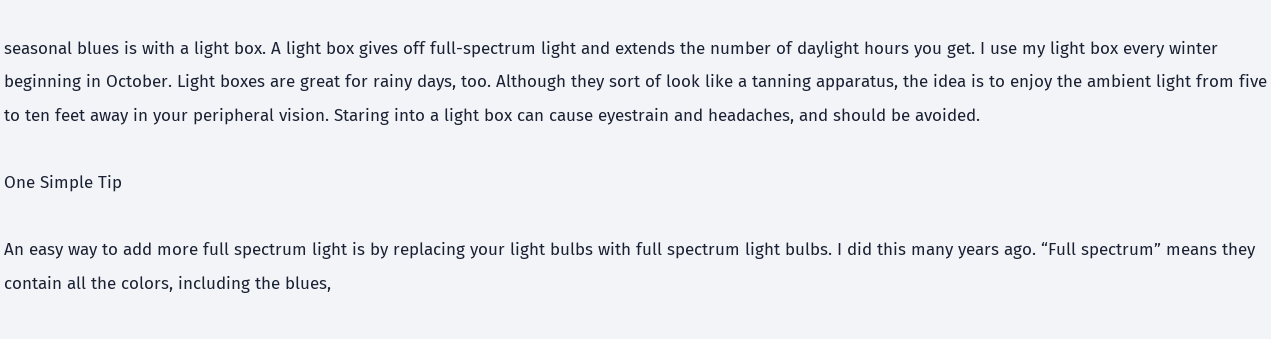seasonal blues is with a light box. A light box gives off full-spectrum light and extends the number of daylight hours you get. I use my light box every winter beginning in October. Light boxes are great for rainy days, too. Although they sort of look like a tanning apparatus, the idea is to enjoy the ambient light from five to ten feet away in your peripheral vision. Staring into a light box can cause eyestrain and headaches, and should be avoided.

One Simple Tip

An easy way to add more full spectrum light is by replacing your light bulbs with full spectrum light bulbs. I did this many years ago. “Full spectrum” means they contain all the colors, including the blues,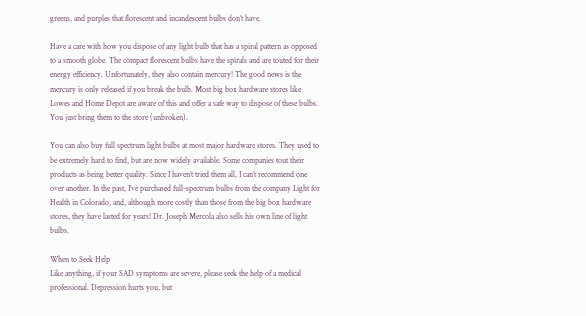greens, and purples that florescent and incandescent bulbs don’t have.

Have a care with how you dispose of any light bulb that has a spiral pattern as opposed to a smooth globe. The compact florescent bulbs have the spirals and are touted for their energy efficiency. Unfortunately, they also contain mercury! The good news is the mercury is only released if you break the bulb. Most big box hardware stores like Lowes and Home Depot are aware of this and offer a safe way to dispose of these bulbs. You just bring them to the store (unbroken).

You can also buy full spectrum light bulbs at most major hardware stores. They used to be extremely hard to find, but are now widely available. Some companies tout their products as being better quality. Since I haven’t tried them all, I can’t recommend one over another. In the past, I’ve purchased full-spectrum bulbs from the company Light for Health in Colorado, and, although more costly than those from the big box hardware stores, they have lasted for years! Dr. Joseph Mercola also sells his own line of light bulbs.

When to Seek Help
Like anything, if your SAD symptoms are severe, please seek the help of a medical professional. Depression hurts you, but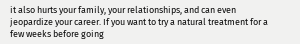it also hurts your family, your relationships, and can even jeopardize your career. If you want to try a natural treatment for a few weeks before going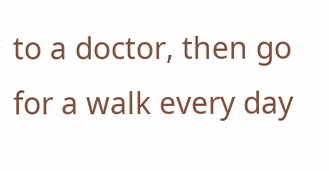to a doctor, then go for a walk every day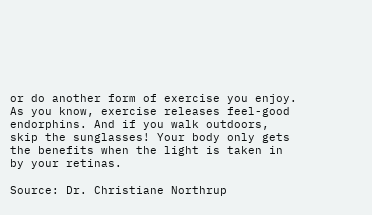or do another form of exercise you enjoy. As you know, exercise releases feel-good endorphins. And if you walk outdoors, skip the sunglasses! Your body only gets the benefits when the light is taken in by your retinas.

Source: Dr. Christiane Northrup